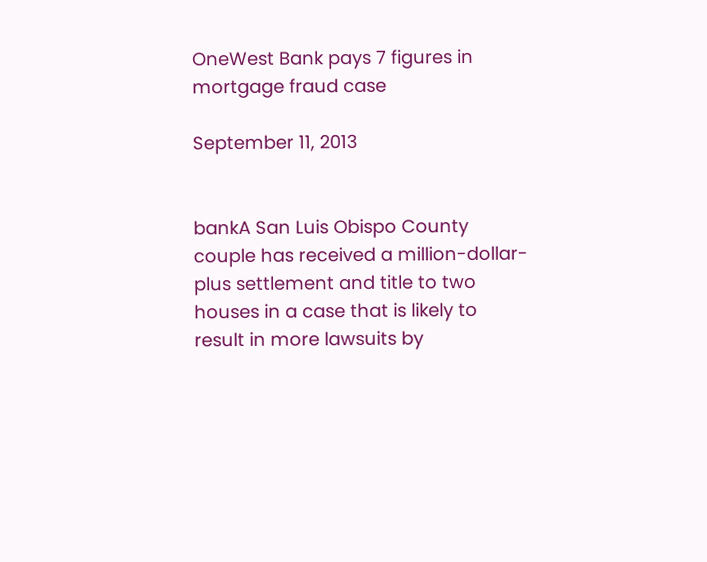OneWest Bank pays 7 figures in mortgage fraud case

September 11, 2013


bankA San Luis Obispo County couple has received a million-dollar-plus settlement and title to two houses in a case that is likely to result in more lawsuits by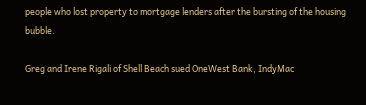people who lost property to mortgage lenders after the bursting of the housing bubble.

Greg and Irene Rigali of Shell Beach sued OneWest Bank, IndyMac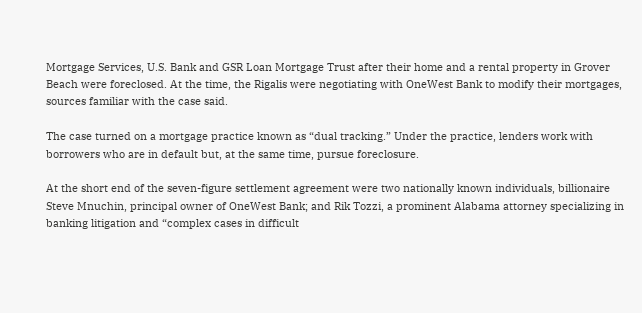Mortgage Services, U.S. Bank and GSR Loan Mortgage Trust after their home and a rental property in Grover Beach were foreclosed. At the time, the Rigalis were negotiating with OneWest Bank to modify their mortgages, sources familiar with the case said.

The case turned on a mortgage practice known as “dual tracking.” Under the practice, lenders work with borrowers who are in default but, at the same time, pursue foreclosure.

At the short end of the seven-figure settlement agreement were two nationally known individuals, billionaire Steve Mnuchin, principal owner of OneWest Bank; and Rik Tozzi, a prominent Alabama attorney specializing in banking litigation and “complex cases in difficult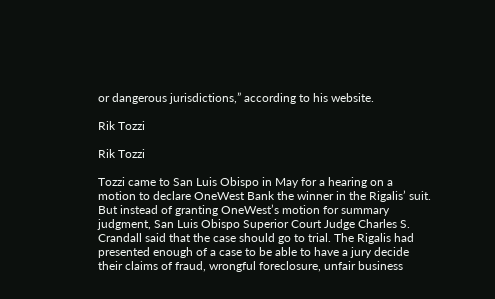or dangerous jurisdictions,” according to his website.

Rik Tozzi

Rik Tozzi

Tozzi came to San Luis Obispo in May for a hearing on a motion to declare OneWest Bank the winner in the Rigalis’ suit. But instead of granting OneWest’s motion for summary judgment, San Luis Obispo Superior Court Judge Charles S. Crandall said that the case should go to trial. The Rigalis had presented enough of a case to be able to have a jury decide their claims of fraud, wrongful foreclosure, unfair business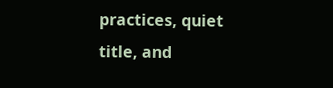practices, quiet title, and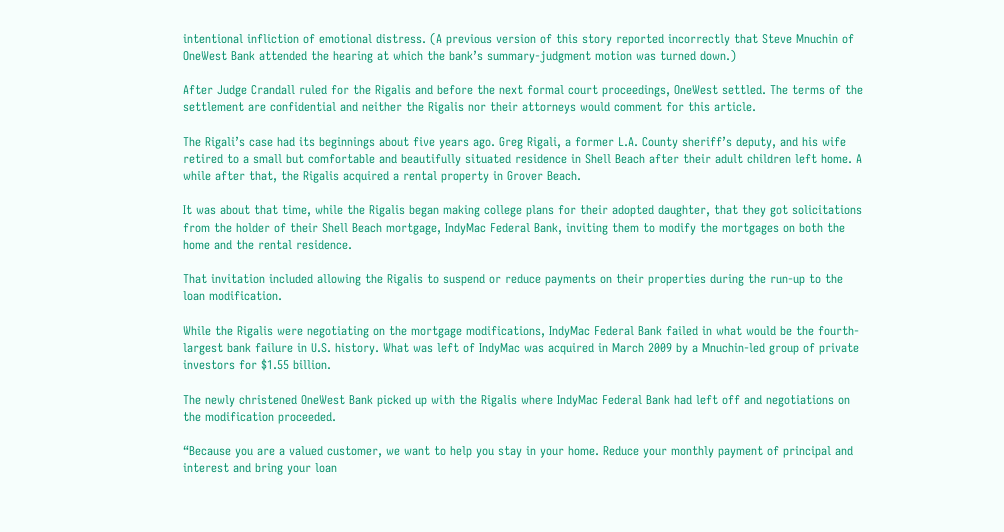intentional infliction of emotional distress. (A previous version of this story reported incorrectly that Steve Mnuchin of OneWest Bank attended the hearing at which the bank’s summary-judgment motion was turned down.)

After Judge Crandall ruled for the Rigalis and before the next formal court proceedings, OneWest settled. The terms of the settlement are confidential and neither the Rigalis nor their attorneys would comment for this article.

The Rigali’s case had its beginnings about five years ago. Greg Rigali, a former L.A. County sheriff’s deputy, and his wife retired to a small but comfortable and beautifully situated residence in Shell Beach after their adult children left home. A while after that, the Rigalis acquired a rental property in Grover Beach.

It was about that time, while the Rigalis began making college plans for their adopted daughter, that they got solicitations from the holder of their Shell Beach mortgage, IndyMac Federal Bank, inviting them to modify the mortgages on both the home and the rental residence.

That invitation included allowing the Rigalis to suspend or reduce payments on their properties during the run-up to the loan modification.

While the Rigalis were negotiating on the mortgage modifications, IndyMac Federal Bank failed in what would be the fourth-largest bank failure in U.S. history. What was left of IndyMac was acquired in March 2009 by a Mnuchin-led group of private investors for $1.55 billion.

The newly christened OneWest Bank picked up with the Rigalis where IndyMac Federal Bank had left off and negotiations on the modification proceeded.

“Because you are a valued customer, we want to help you stay in your home. Reduce your monthly payment of principal and interest and bring your loan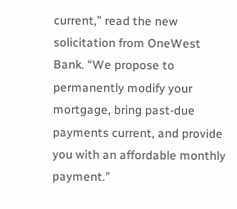current,” read the new solicitation from OneWest Bank. “We propose to permanently modify your mortgage, bring past-due payments current, and provide you with an affordable monthly payment.”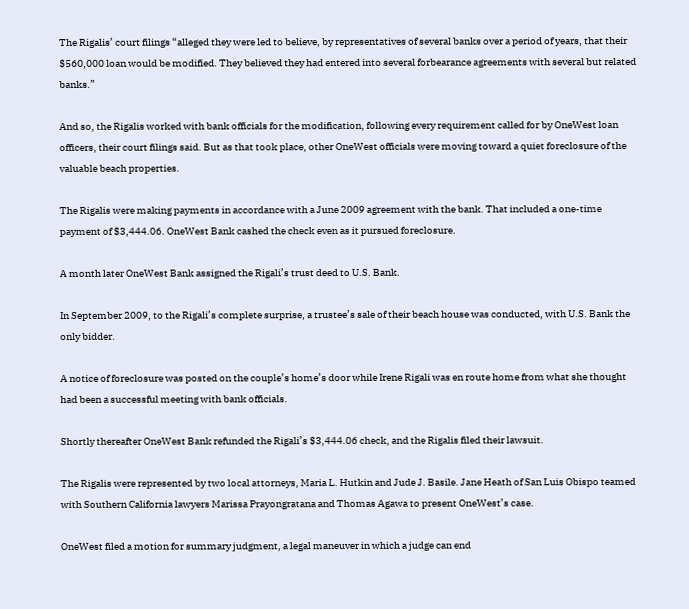The Rigalis’ court filings “alleged they were led to believe, by representatives of several banks over a period of years, that their $560,000 loan would be modified. They believed they had entered into several forbearance agreements with several but related banks.”

And so, the Rigalis worked with bank officials for the modification, following every requirement called for by OneWest loan officers, their court filings said. But as that took place, other OneWest officials were moving toward a quiet foreclosure of the valuable beach properties.

The Rigalis were making payments in accordance with a June 2009 agreement with the bank. That included a one-time payment of $3,444.06. OneWest Bank cashed the check even as it pursued foreclosure.

A month later OneWest Bank assigned the Rigali’s trust deed to U.S. Bank.

In September 2009, to the Rigali’s complete surprise, a trustee’s sale of their beach house was conducted, with U.S. Bank the only bidder.

A notice of foreclosure was posted on the couple’s home’s door while Irene Rigali was en route home from what she thought had been a successful meeting with bank officials.

Shortly thereafter OneWest Bank refunded the Rigali’s $3,444.06 check, and the Rigalis filed their lawsuit.

The Rigalis were represented by two local attorneys, Maria L. Hutkin and Jude J. Basile. Jane Heath of San Luis Obispo teamed with Southern California lawyers Marissa Prayongratana and Thomas Agawa to present OneWest’s case.

OneWest filed a motion for summary judgment, a legal maneuver in which a judge can end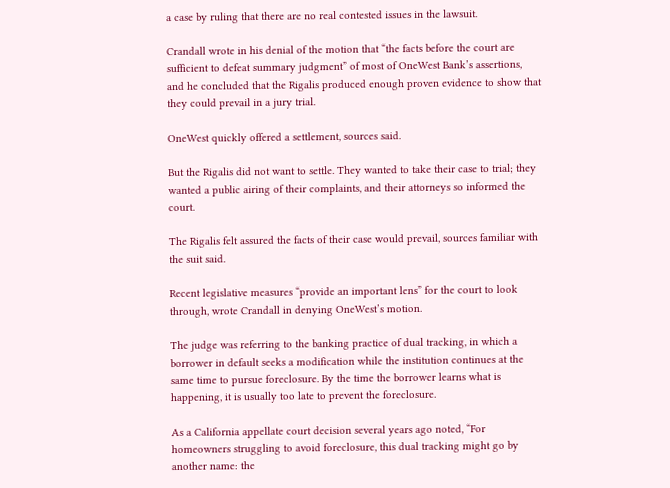a case by ruling that there are no real contested issues in the lawsuit.

Crandall wrote in his denial of the motion that “the facts before the court are sufficient to defeat summary judgment” of most of OneWest Bank’s assertions, and he concluded that the Rigalis produced enough proven evidence to show that they could prevail in a jury trial.

OneWest quickly offered a settlement, sources said.

But the Rigalis did not want to settle. They wanted to take their case to trial; they wanted a public airing of their complaints, and their attorneys so informed the court.

The Rigalis felt assured the facts of their case would prevail, sources familiar with the suit said.

Recent legislative measures “provide an important lens” for the court to look through, wrote Crandall in denying OneWest’s motion.

The judge was referring to the banking practice of dual tracking, in which a borrower in default seeks a modification while the institution continues at the same time to pursue foreclosure. By the time the borrower learns what is happening, it is usually too late to prevent the foreclosure.

As a California appellate court decision several years ago noted, “For homeowners struggling to avoid foreclosure, this dual tracking might go by another name: the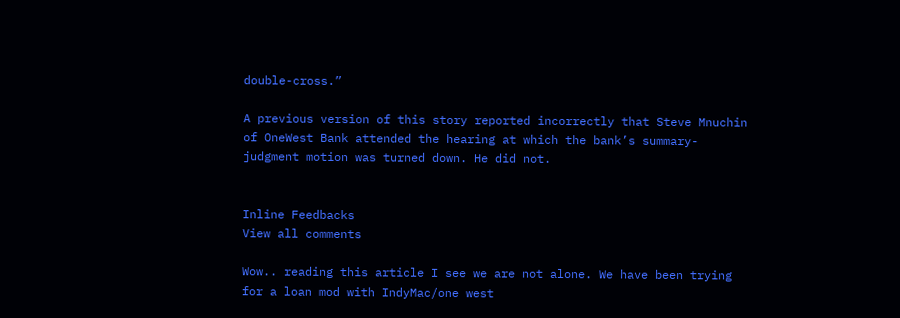double-cross.”

A previous version of this story reported incorrectly that Steve Mnuchin of OneWest Bank attended the hearing at which the bank’s summary-judgment motion was turned down. He did not.


Inline Feedbacks
View all comments

Wow.. reading this article I see we are not alone. We have been trying for a loan mod with IndyMac/one west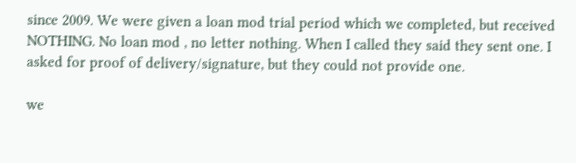since 2009. We were given a loan mod trial period which we completed, but received NOTHING. No loan mod , no letter nothing. When I called they said they sent one. I asked for proof of delivery/signature, but they could not provide one.

we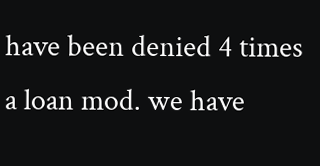have been denied 4 times a loan mod. we have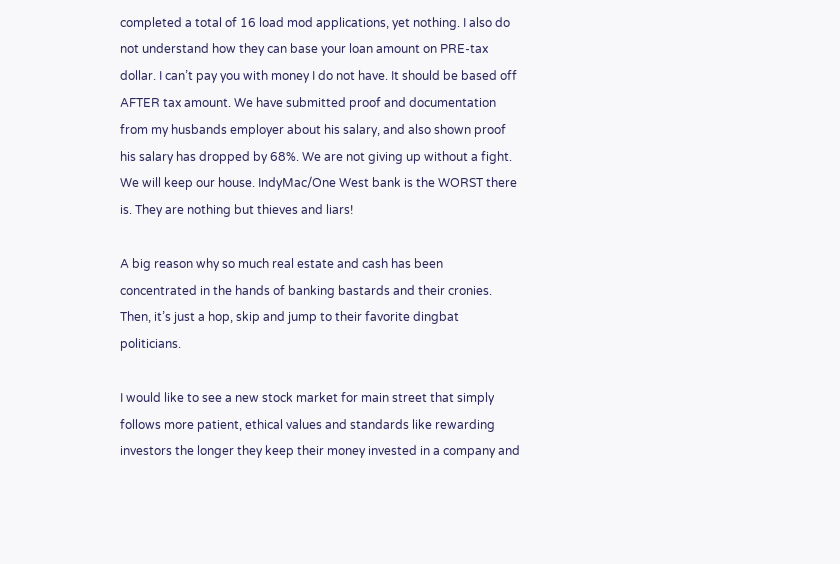completed a total of 16 load mod applications, yet nothing. I also do not understand how they can base your loan amount on PRE-tax dollar. I can’t pay you with money I do not have. It should be based off AFTER tax amount. We have submitted proof and documentation from my husbands employer about his salary, and also shown proof his salary has dropped by 68%. We are not giving up without a fight. We will keep our house. IndyMac/One West bank is the WORST there is. They are nothing but thieves and liars!

A big reason why so much real estate and cash has been concentrated in the hands of banking bastards and their cronies. Then, it’s just a hop, skip and jump to their favorite dingbat politicians.

I would like to see a new stock market for main street that simply follows more patient, ethical values and standards like rewarding investors the longer they keep their money invested in a company and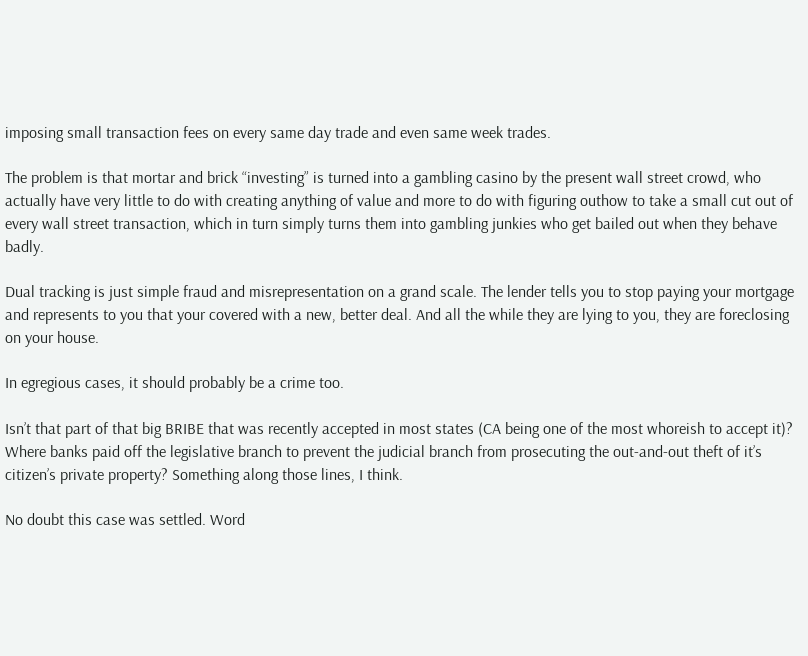imposing small transaction fees on every same day trade and even same week trades.

The problem is that mortar and brick “investing” is turned into a gambling casino by the present wall street crowd, who actually have very little to do with creating anything of value and more to do with figuring outhow to take a small cut out of every wall street transaction, which in turn simply turns them into gambling junkies who get bailed out when they behave badly.

Dual tracking is just simple fraud and misrepresentation on a grand scale. The lender tells you to stop paying your mortgage and represents to you that your covered with a new, better deal. And all the while they are lying to you, they are foreclosing on your house.

In egregious cases, it should probably be a crime too.

Isn’t that part of that big BRIBE that was recently accepted in most states (CA being one of the most whoreish to accept it)? Where banks paid off the legislative branch to prevent the judicial branch from prosecuting the out-and-out theft of it’s citizen’s private property? Something along those lines, I think.

No doubt this case was settled. Word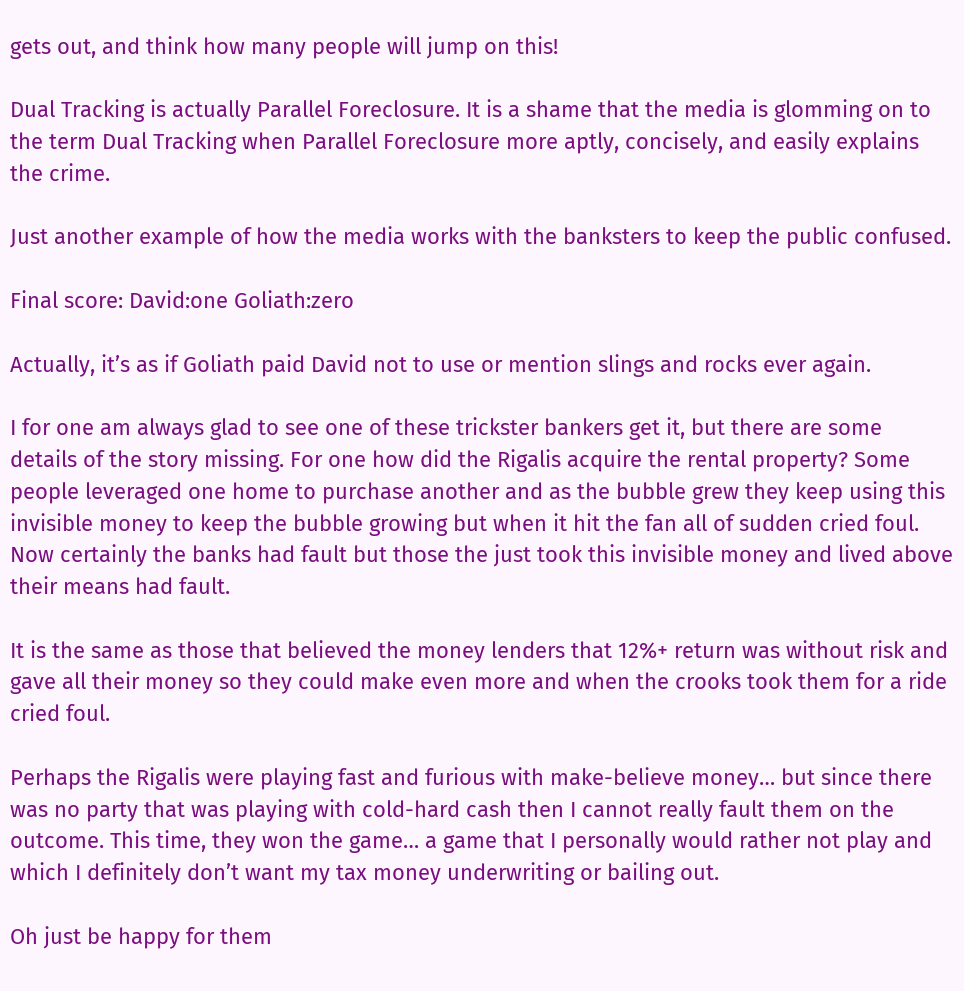gets out, and think how many people will jump on this!

Dual Tracking is actually Parallel Foreclosure. It is a shame that the media is glomming on to the term Dual Tracking when Parallel Foreclosure more aptly, concisely, and easily explains the crime.

Just another example of how the media works with the banksters to keep the public confused.

Final score: David:one Goliath:zero

Actually, it’s as if Goliath paid David not to use or mention slings and rocks ever again.

I for one am always glad to see one of these trickster bankers get it, but there are some details of the story missing. For one how did the Rigalis acquire the rental property? Some people leveraged one home to purchase another and as the bubble grew they keep using this invisible money to keep the bubble growing but when it hit the fan all of sudden cried foul. Now certainly the banks had fault but those the just took this invisible money and lived above their means had fault.

It is the same as those that believed the money lenders that 12%+ return was without risk and gave all their money so they could make even more and when the crooks took them for a ride cried foul.

Perhaps the Rigalis were playing fast and furious with make-believe money… but since there was no party that was playing with cold-hard cash then I cannot really fault them on the outcome. This time, they won the game… a game that I personally would rather not play and which I definitely don’t want my tax money underwriting or bailing out.

Oh just be happy for them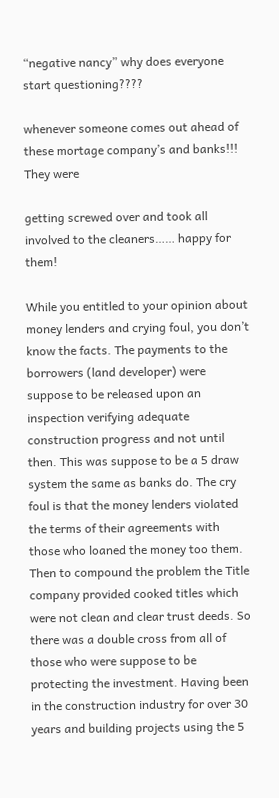“negative nancy” why does everyone start questioning????

whenever someone comes out ahead of these mortage company’s and banks!!! They were

getting screwed over and took all involved to the cleaners…… happy for them!

While you entitled to your opinion about money lenders and crying foul, you don’t know the facts. The payments to the borrowers (land developer) were suppose to be released upon an inspection verifying adequate construction progress and not until then. This was suppose to be a 5 draw system the same as banks do. The cry foul is that the money lenders violated the terms of their agreements with those who loaned the money too them. Then to compound the problem the Title company provided cooked titles which were not clean and clear trust deeds. So there was a double cross from all of those who were suppose to be protecting the investment. Having been in the construction industry for over 30 years and building projects using the 5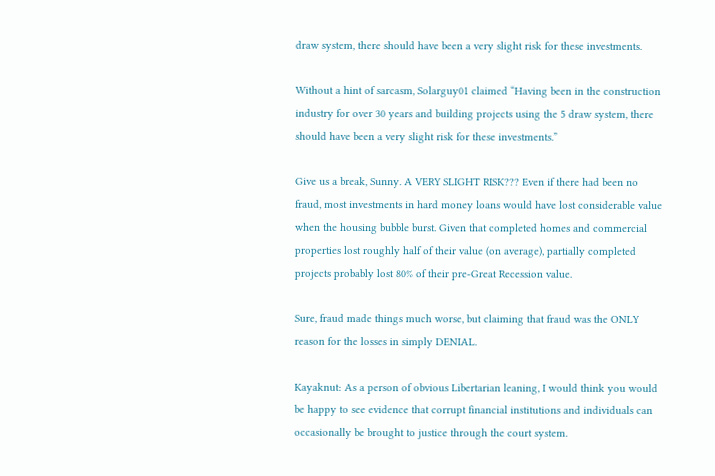draw system, there should have been a very slight risk for these investments.

Without a hint of sarcasm, Solarguy01 claimed “Having been in the construction industry for over 30 years and building projects using the 5 draw system, there should have been a very slight risk for these investments.”

Give us a break, Sunny. A VERY SLIGHT RISK??? Even if there had been no fraud, most investments in hard money loans would have lost considerable value when the housing bubble burst. Given that completed homes and commercial properties lost roughly half of their value (on average), partially completed projects probably lost 80% of their pre-Great Recession value.

Sure, fraud made things much worse, but claiming that fraud was the ONLY reason for the losses in simply DENIAL.

Kayaknut: As a person of obvious Libertarian leaning, I would think you would be happy to see evidence that corrupt financial institutions and individuals can occasionally be brought to justice through the court system.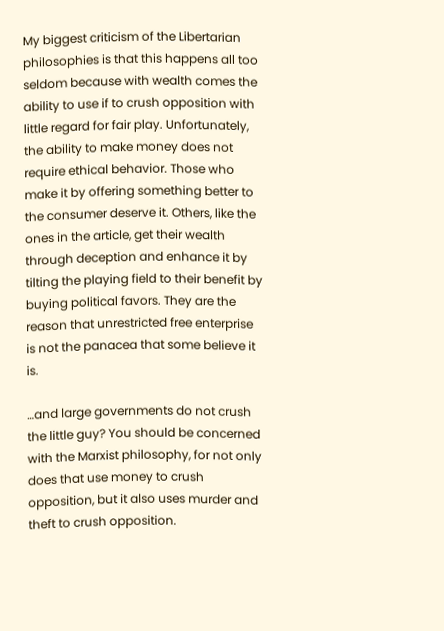My biggest criticism of the Libertarian philosophies is that this happens all too seldom because with wealth comes the ability to use if to crush opposition with little regard for fair play. Unfortunately, the ability to make money does not require ethical behavior. Those who make it by offering something better to the consumer deserve it. Others, like the ones in the article, get their wealth through deception and enhance it by tilting the playing field to their benefit by buying political favors. They are the reason that unrestricted free enterprise is not the panacea that some believe it is.

…and large governments do not crush the little guy? You should be concerned with the Marxist philosophy, for not only does that use money to crush opposition, but it also uses murder and theft to crush opposition.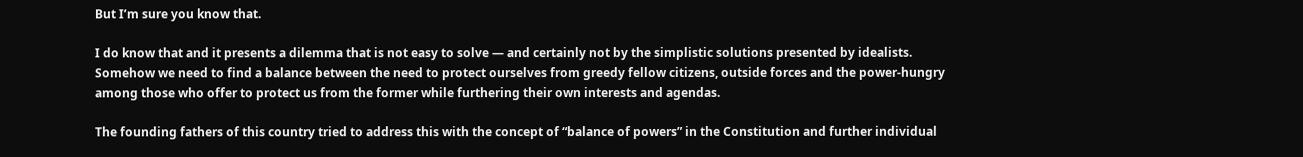But I’m sure you know that.

I do know that and it presents a dilemma that is not easy to solve — and certainly not by the simplistic solutions presented by idealists. Somehow we need to find a balance between the need to protect ourselves from greedy fellow citizens, outside forces and the power-hungry among those who offer to protect us from the former while furthering their own interests and agendas.

The founding fathers of this country tried to address this with the concept of “balance of powers” in the Constitution and further individual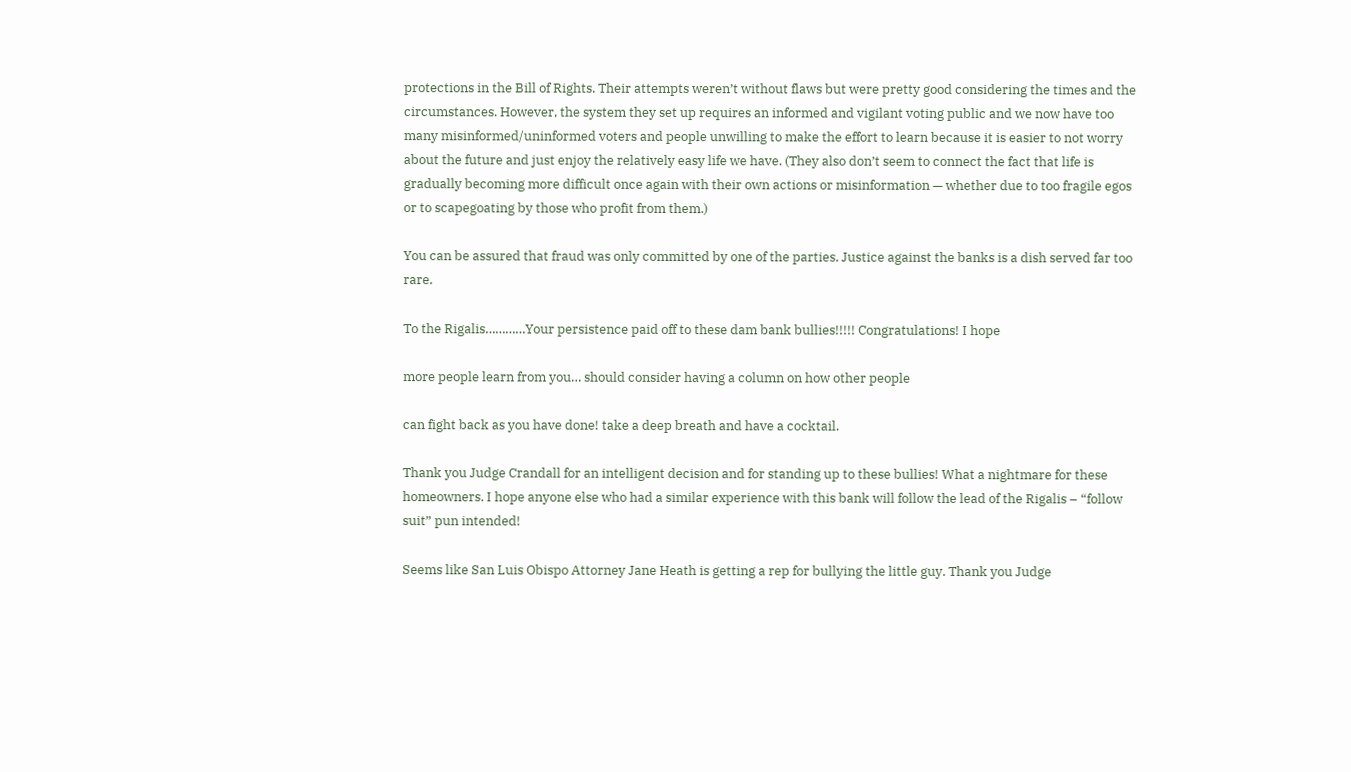protections in the Bill of Rights. Their attempts weren’t without flaws but were pretty good considering the times and the circumstances. However, the system they set up requires an informed and vigilant voting public and we now have too many misinformed/uninformed voters and people unwilling to make the effort to learn because it is easier to not worry about the future and just enjoy the relatively easy life we have. (They also don’t seem to connect the fact that life is gradually becoming more difficult once again with their own actions or misinformation — whether due to too fragile egos or to scapegoating by those who profit from them.)

You can be assured that fraud was only committed by one of the parties. Justice against the banks is a dish served far too rare.

To the Rigalis…………Your persistence paid off to these dam bank bullies!!!!! Congratulations! I hope

more people learn from you… should consider having a column on how other people

can fight back as you have done! take a deep breath and have a cocktail.

Thank you Judge Crandall for an intelligent decision and for standing up to these bullies! What a nightmare for these homeowners. I hope anyone else who had a similar experience with this bank will follow the lead of the Rigalis – “follow suit” pun intended!

Seems like San Luis Obispo Attorney Jane Heath is getting a rep for bullying the little guy. Thank you Judge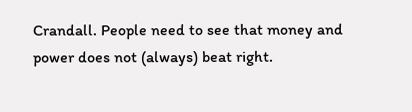Crandall. People need to see that money and power does not (always) beat right.